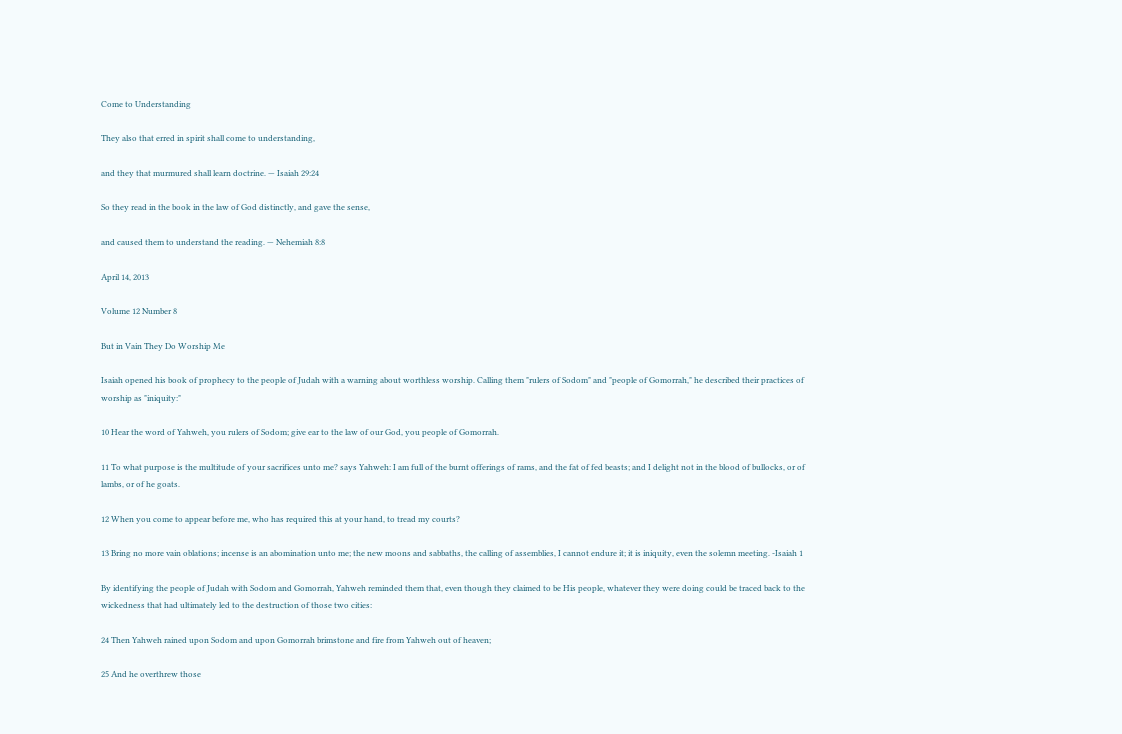Come to Understanding

They also that erred in spirit shall come to understanding,

and they that murmured shall learn doctrine. — Isaiah 29:24

So they read in the book in the law of God distinctly, and gave the sense,

and caused them to understand the reading. — Nehemiah 8:8

April 14, 2013

Volume 12 Number 8

But in Vain They Do Worship Me

Isaiah opened his book of prophecy to the people of Judah with a warning about worthless worship. Calling them "rulers of Sodom" and "people of Gomorrah," he described their practices of worship as "iniquity:"

10 Hear the word of Yahweh, you rulers of Sodom; give ear to the law of our God, you people of Gomorrah.

11 To what purpose is the multitude of your sacrifices unto me? says Yahweh: I am full of the burnt offerings of rams, and the fat of fed beasts; and I delight not in the blood of bullocks, or of lambs, or of he goats.

12 When you come to appear before me, who has required this at your hand, to tread my courts?

13 Bring no more vain oblations; incense is an abomination unto me; the new moons and sabbaths, the calling of assemblies, I cannot endure it; it is iniquity, even the solemn meeting. -Isaiah 1

By identifying the people of Judah with Sodom and Gomorrah, Yahweh reminded them that, even though they claimed to be His people, whatever they were doing could be traced back to the wickedness that had ultimately led to the destruction of those two cities:

24 Then Yahweh rained upon Sodom and upon Gomorrah brimstone and fire from Yahweh out of heaven;

25 And he overthrew those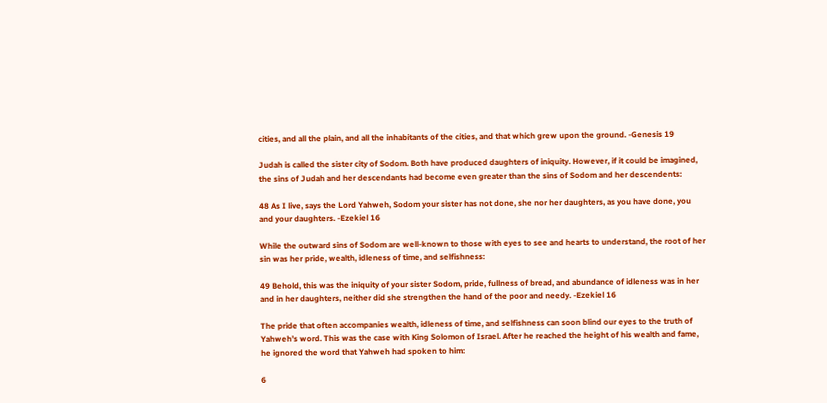cities, and all the plain, and all the inhabitants of the cities, and that which grew upon the ground. -Genesis 19

Judah is called the sister city of Sodom. Both have produced daughters of iniquity. However, if it could be imagined, the sins of Judah and her descendants had become even greater than the sins of Sodom and her descendents:

48 As I live, says the Lord Yahweh, Sodom your sister has not done, she nor her daughters, as you have done, you and your daughters. -Ezekiel 16

While the outward sins of Sodom are well-known to those with eyes to see and hearts to understand, the root of her sin was her pride, wealth, idleness of time, and selfishness:

49 Behold, this was the iniquity of your sister Sodom, pride, fullness of bread, and abundance of idleness was in her and in her daughters, neither did she strengthen the hand of the poor and needy. -Ezekiel 16

The pride that often accompanies wealth, idleness of time, and selfishness can soon blind our eyes to the truth of Yahweh’s word. This was the case with King Solomon of Israel. After he reached the height of his wealth and fame, he ignored the word that Yahweh had spoken to him:

6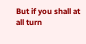But if you shall at all turn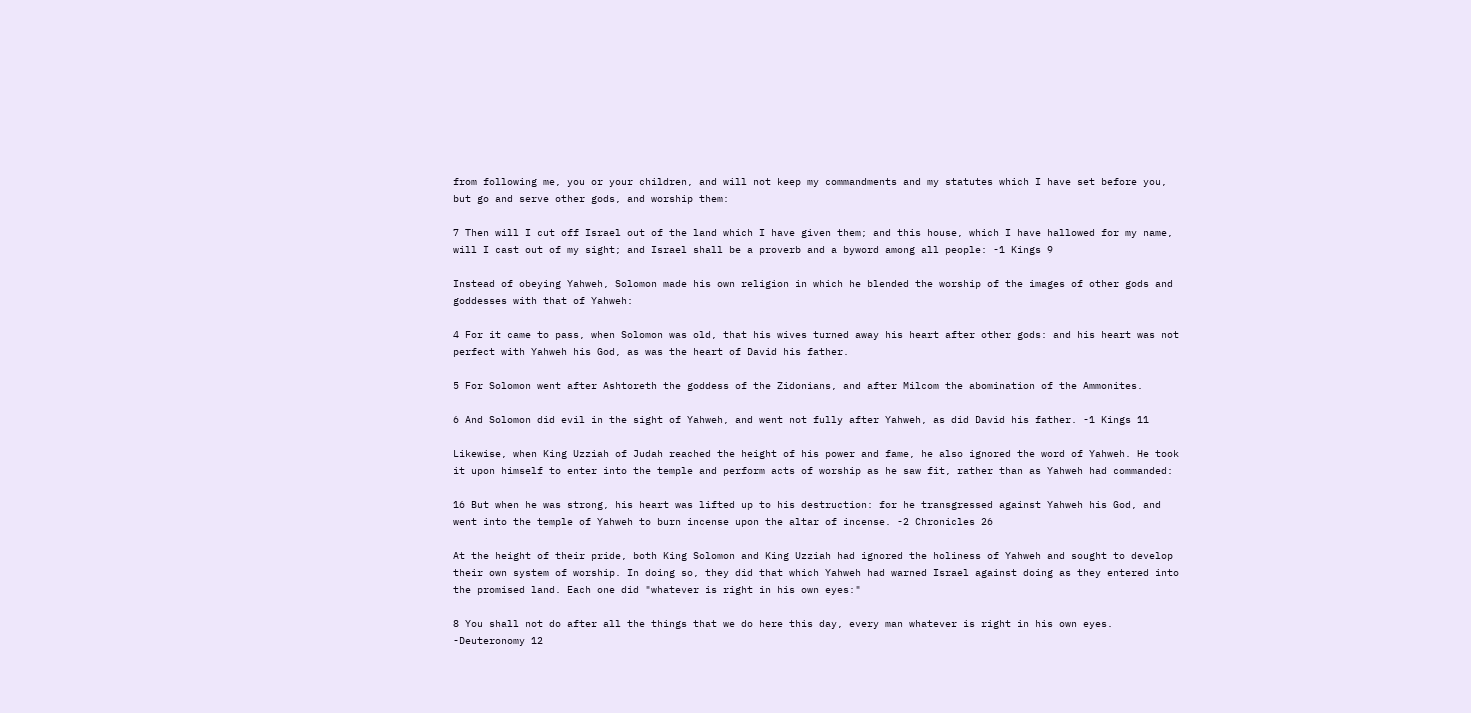from following me, you or your children, and will not keep my commandments and my statutes which I have set before you, but go and serve other gods, and worship them:

7 Then will I cut off Israel out of the land which I have given them; and this house, which I have hallowed for my name, will I cast out of my sight; and Israel shall be a proverb and a byword among all people: -1 Kings 9

Instead of obeying Yahweh, Solomon made his own religion in which he blended the worship of the images of other gods and goddesses with that of Yahweh:

4 For it came to pass, when Solomon was old, that his wives turned away his heart after other gods: and his heart was not perfect with Yahweh his God, as was the heart of David his father.

5 For Solomon went after Ashtoreth the goddess of the Zidonians, and after Milcom the abomination of the Ammonites.

6 And Solomon did evil in the sight of Yahweh, and went not fully after Yahweh, as did David his father. -1 Kings 11

Likewise, when King Uzziah of Judah reached the height of his power and fame, he also ignored the word of Yahweh. He took it upon himself to enter into the temple and perform acts of worship as he saw fit, rather than as Yahweh had commanded:

16 But when he was strong, his heart was lifted up to his destruction: for he transgressed against Yahweh his God, and went into the temple of Yahweh to burn incense upon the altar of incense. -2 Chronicles 26

At the height of their pride, both King Solomon and King Uzziah had ignored the holiness of Yahweh and sought to develop their own system of worship. In doing so, they did that which Yahweh had warned Israel against doing as they entered into the promised land. Each one did "whatever is right in his own eyes:"

8 You shall not do after all the things that we do here this day, every man whatever is right in his own eyes. -Deuteronomy 12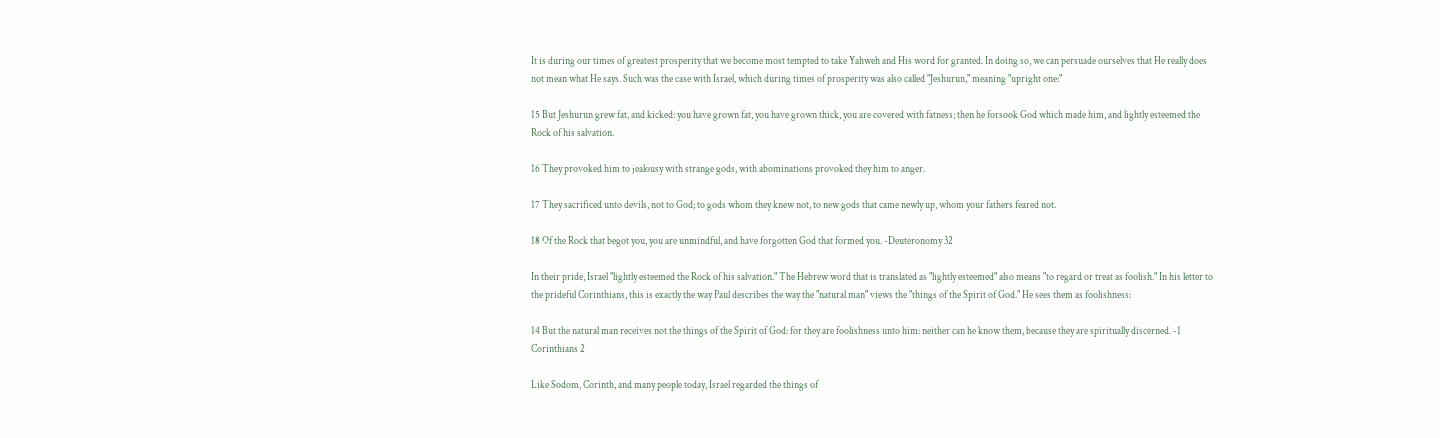It is during our times of greatest prosperity that we become most tempted to take Yahweh and His word for granted. In doing so, we can persuade ourselves that He really does not mean what He says. Such was the case with Israel, which during times of prosperity was also called "Jeshurun," meaning "upright one:"

15 But Jeshurun grew fat, and kicked: you have grown fat, you have grown thick, you are covered with fatness; then he forsook God which made him, and lightly esteemed the Rock of his salvation.

16 They provoked him to jealousy with strange gods, with abominations provoked they him to anger.

17 They sacrificed unto devils, not to God; to gods whom they knew not, to new gods that came newly up, whom your fathers feared not.

18 Of the Rock that begot you, you are unmindful, and have forgotten God that formed you. -Deuteronomy 32

In their pride, Israel "lightly esteemed the Rock of his salvation." The Hebrew word that is translated as "lightly esteemed" also means "to regard or treat as foolish." In his letter to the prideful Corinthians, this is exactly the way Paul describes the way the "natural man" views the "things of the Spirit of God." He sees them as foolishness:

14 But the natural man receives not the things of the Spirit of God: for they are foolishness unto him: neither can he know them, because they are spiritually discerned. -1 Corinthians 2

Like Sodom, Corinth, and many people today, Israel regarded the things of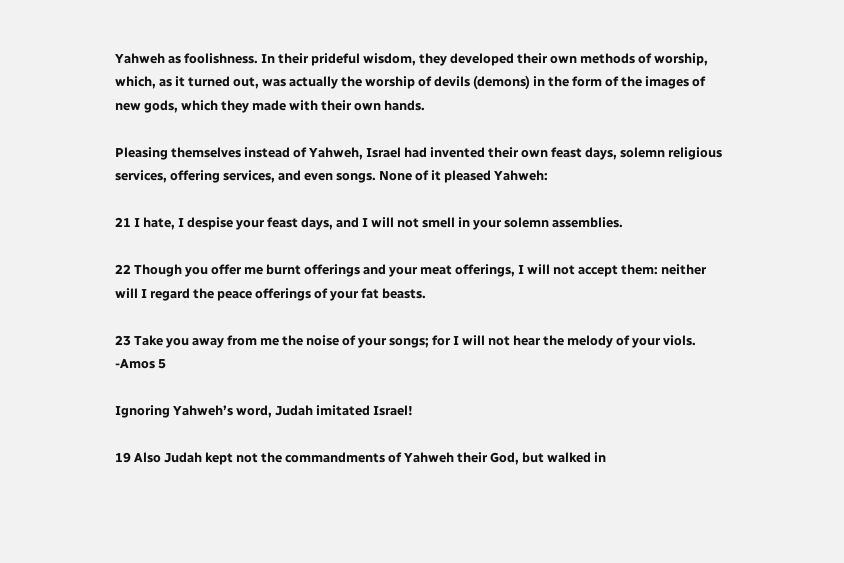Yahweh as foolishness. In their prideful wisdom, they developed their own methods of worship, which, as it turned out, was actually the worship of devils (demons) in the form of the images of new gods, which they made with their own hands.

Pleasing themselves instead of Yahweh, Israel had invented their own feast days, solemn religious services, offering services, and even songs. None of it pleased Yahweh:

21 I hate, I despise your feast days, and I will not smell in your solemn assemblies.

22 Though you offer me burnt offerings and your meat offerings, I will not accept them: neither will I regard the peace offerings of your fat beasts.

23 Take you away from me the noise of your songs; for I will not hear the melody of your viols. -Amos 5

Ignoring Yahweh’s word, Judah imitated Israel!

19 Also Judah kept not the commandments of Yahweh their God, but walked in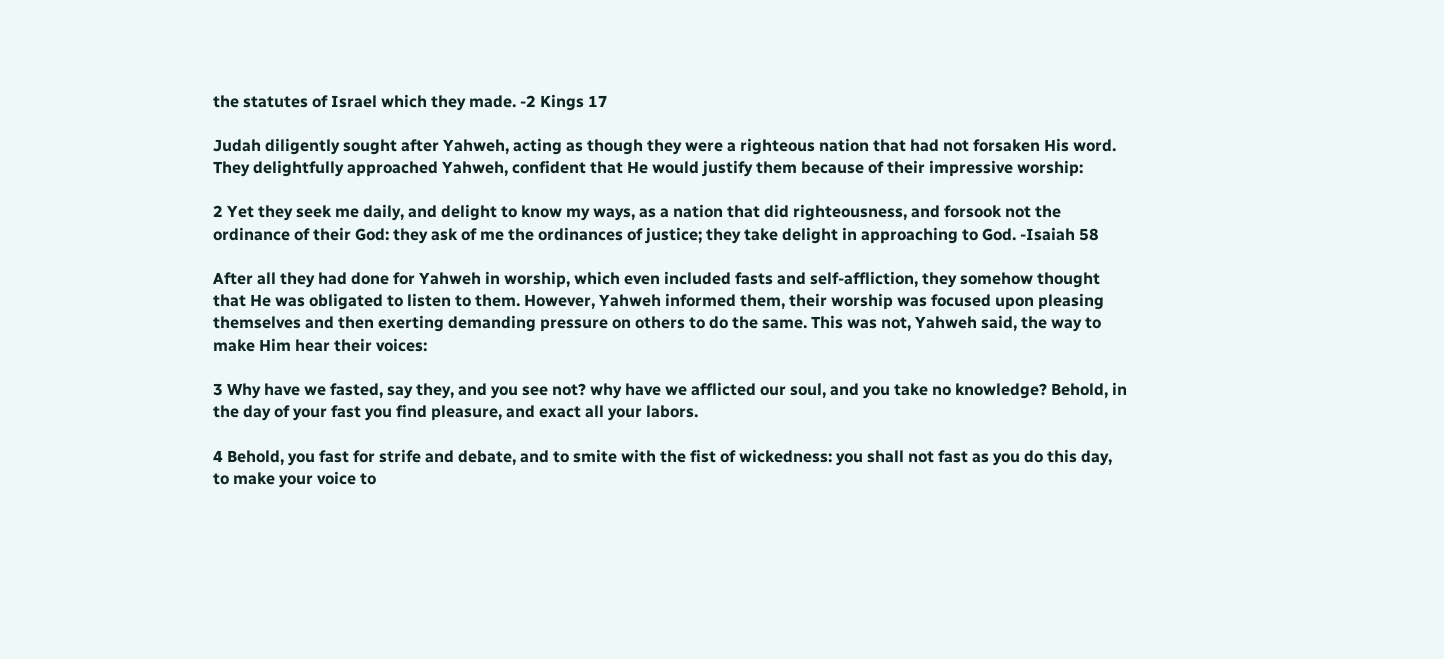the statutes of Israel which they made. -2 Kings 17

Judah diligently sought after Yahweh, acting as though they were a righteous nation that had not forsaken His word. They delightfully approached Yahweh, confident that He would justify them because of their impressive worship:

2 Yet they seek me daily, and delight to know my ways, as a nation that did righteousness, and forsook not the ordinance of their God: they ask of me the ordinances of justice; they take delight in approaching to God. -Isaiah 58

After all they had done for Yahweh in worship, which even included fasts and self-affliction, they somehow thought that He was obligated to listen to them. However, Yahweh informed them, their worship was focused upon pleasing themselves and then exerting demanding pressure on others to do the same. This was not, Yahweh said, the way to make Him hear their voices:

3 Why have we fasted, say they, and you see not? why have we afflicted our soul, and you take no knowledge? Behold, in the day of your fast you find pleasure, and exact all your labors.

4 Behold, you fast for strife and debate, and to smite with the fist of wickedness: you shall not fast as you do this day, to make your voice to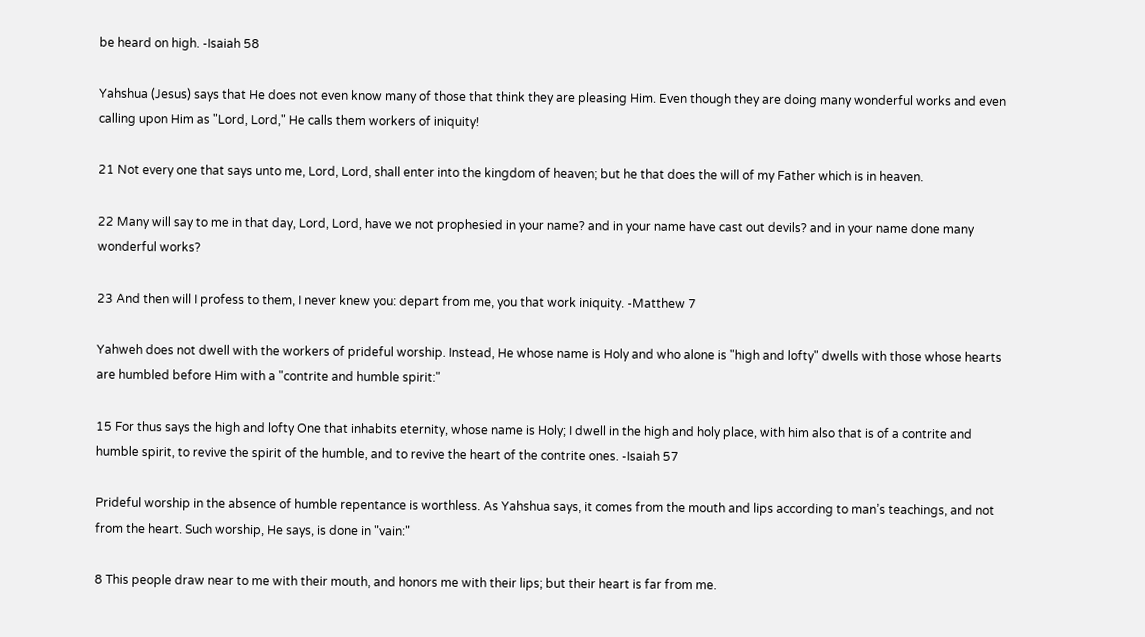be heard on high. -Isaiah 58

Yahshua (Jesus) says that He does not even know many of those that think they are pleasing Him. Even though they are doing many wonderful works and even calling upon Him as "Lord, Lord," He calls them workers of iniquity!

21 Not every one that says unto me, Lord, Lord, shall enter into the kingdom of heaven; but he that does the will of my Father which is in heaven.

22 Many will say to me in that day, Lord, Lord, have we not prophesied in your name? and in your name have cast out devils? and in your name done many wonderful works?

23 And then will I profess to them, I never knew you: depart from me, you that work iniquity. -Matthew 7

Yahweh does not dwell with the workers of prideful worship. Instead, He whose name is Holy and who alone is "high and lofty" dwells with those whose hearts are humbled before Him with a "contrite and humble spirit:"

15 For thus says the high and lofty One that inhabits eternity, whose name is Holy; I dwell in the high and holy place, with him also that is of a contrite and humble spirit, to revive the spirit of the humble, and to revive the heart of the contrite ones. -Isaiah 57

Prideful worship in the absence of humble repentance is worthless. As Yahshua says, it comes from the mouth and lips according to man’s teachings, and not from the heart. Such worship, He says, is done in "vain:"

8 This people draw near to me with their mouth, and honors me with their lips; but their heart is far from me.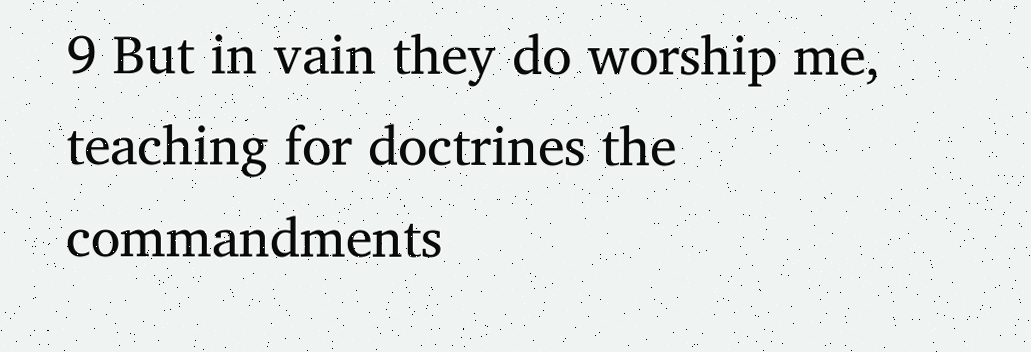9 But in vain they do worship me, teaching for doctrines the commandments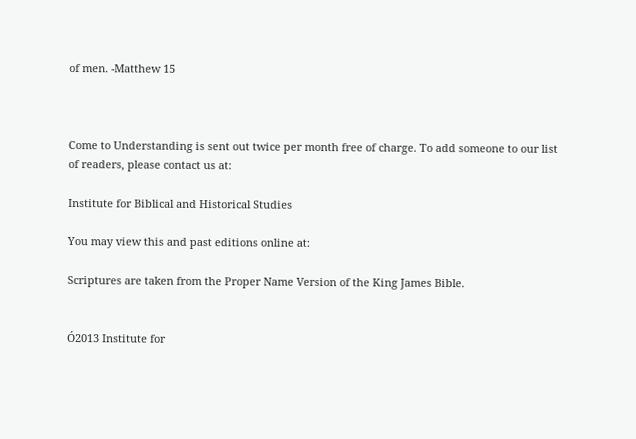of men. -Matthew 15



Come to Understanding is sent out twice per month free of charge. To add someone to our list of readers, please contact us at:

Institute for Biblical and Historical Studies

You may view this and past editions online at:

Scriptures are taken from the Proper Name Version of the King James Bible.


Ó2013 Institute for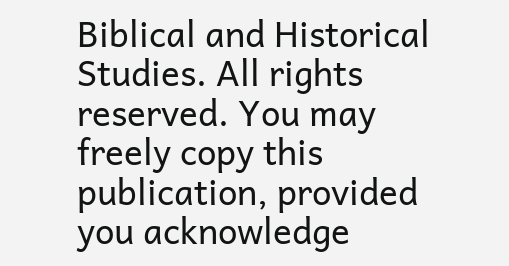Biblical and Historical Studies. All rights reserved. You may freely copy this publication, provided you acknowledge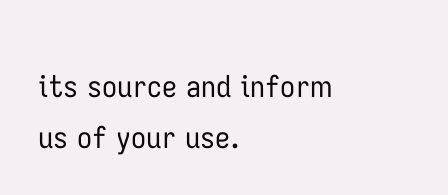its source and inform us of your use.